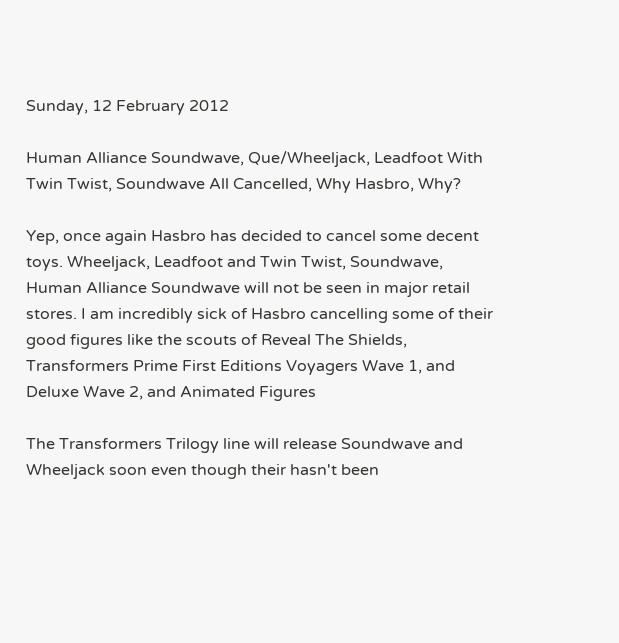Sunday, 12 February 2012

Human Alliance Soundwave, Que/Wheeljack, Leadfoot With Twin Twist, Soundwave All Cancelled, Why Hasbro, Why?

Yep, once again Hasbro has decided to cancel some decent toys. Wheeljack, Leadfoot and Twin Twist, Soundwave, Human Alliance Soundwave will not be seen in major retail stores. I am incredibly sick of Hasbro cancelling some of their good figures like the scouts of Reveal The Shields, Transformers Prime First Editions Voyagers Wave 1, and Deluxe Wave 2, and Animated Figures

The Transformers Trilogy line will release Soundwave and Wheeljack soon even though their hasn't been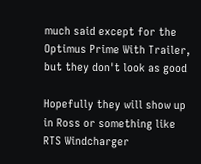much said except for the Optimus Prime With Trailer, but they don't look as good

Hopefully they will show up in Ross or something like RTS Windcharger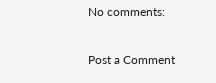No comments:

Post a Comment